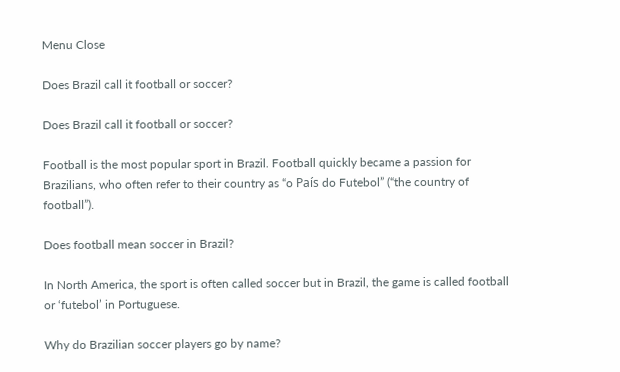Menu Close

Does Brazil call it football or soccer?

Does Brazil call it football or soccer?

Football is the most popular sport in Brazil. Football quickly became a passion for Brazilians, who often refer to their country as “o País do Futebol” (“the country of football”).

Does football mean soccer in Brazil?

In North America, the sport is often called soccer but in Brazil, the game is called football or ‘futebol’ in Portuguese.

Why do Brazilian soccer players go by name?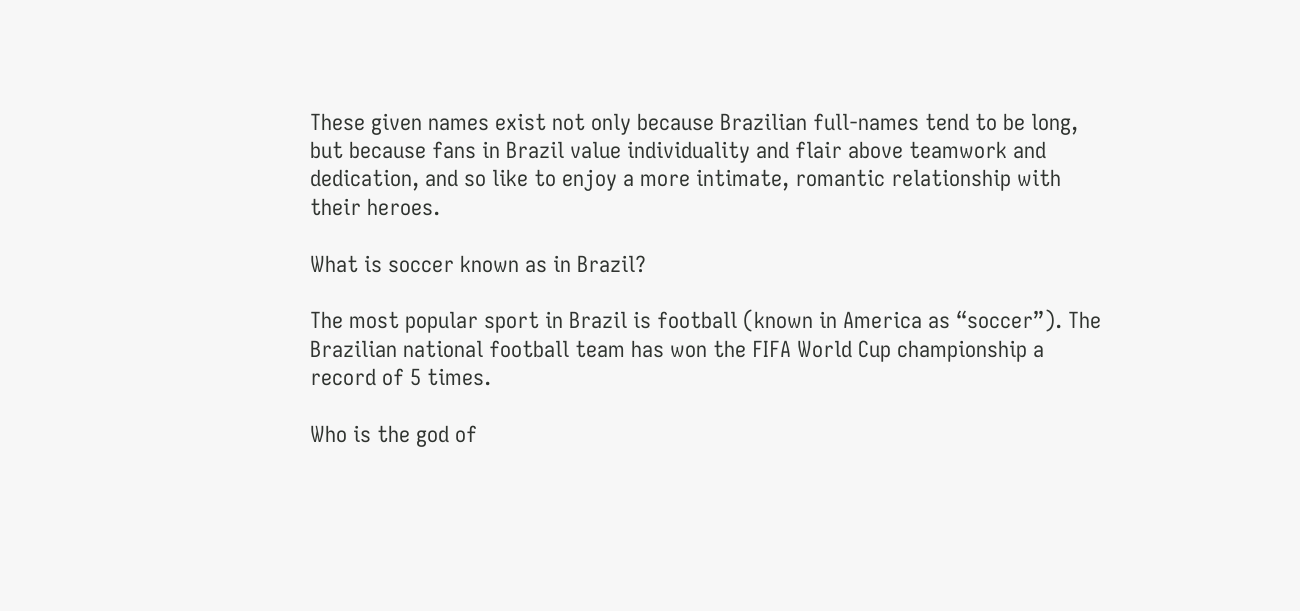These given names exist not only because Brazilian full-names tend to be long, but because fans in Brazil value individuality and flair above teamwork and dedication, and so like to enjoy a more intimate, romantic relationship with their heroes.

What is soccer known as in Brazil?

The most popular sport in Brazil is football (known in America as “soccer”). The Brazilian national football team has won the FIFA World Cup championship a record of 5 times.

Who is the god of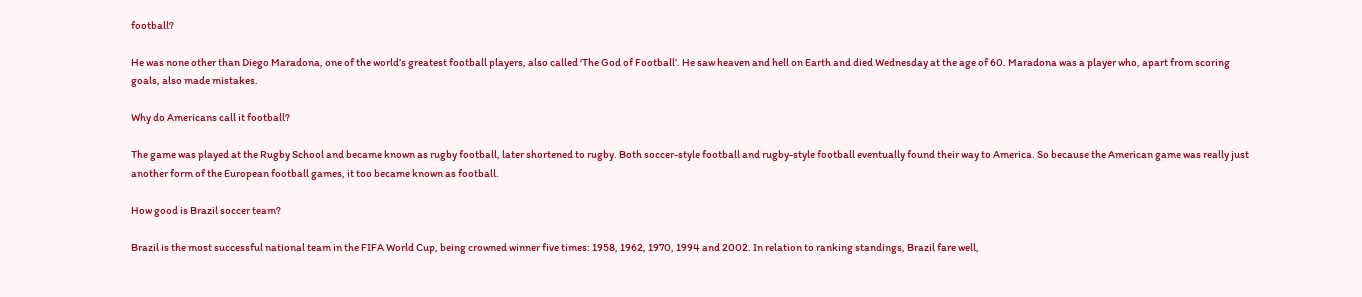football?

He was none other than Diego Maradona, one of the world’s greatest football players, also called ‘The God of Football’. He saw heaven and hell on Earth and died Wednesday at the age of 60. Maradona was a player who, apart from scoring goals, also made mistakes.

Why do Americans call it football?

The game was played at the Rugby School and became known as rugby football, later shortened to rugby. Both soccer-style football and rugby-style football eventually found their way to America. So because the American game was really just another form of the European football games, it too became known as football.

How good is Brazil soccer team?

Brazil is the most successful national team in the FIFA World Cup, being crowned winner five times: 1958, 1962, 1970, 1994 and 2002. In relation to ranking standings, Brazil fare well,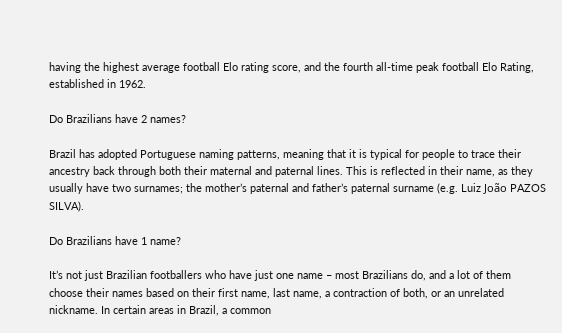having the highest average football Elo rating score, and the fourth all-time peak football Elo Rating, established in 1962.

Do Brazilians have 2 names?

Brazil has adopted Portuguese naming patterns, meaning that it is typical for people to trace their ancestry back through both their maternal and paternal lines. This is reflected in their name, as they usually have two surnames; the mother’s paternal and father’s paternal surname (e.g. Luiz João PAZOS SILVA).

Do Brazilians have 1 name?

It’s not just Brazilian footballers who have just one name – most Brazilians do, and a lot of them choose their names based on their first name, last name, a contraction of both, or an unrelated nickname. In certain areas in Brazil, a common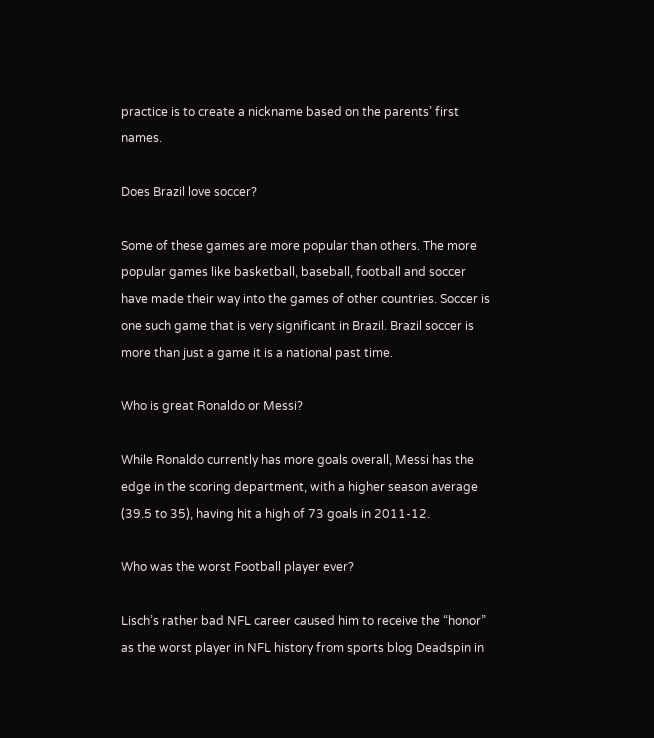practice is to create a nickname based on the parents’ first names.

Does Brazil love soccer?

Some of these games are more popular than others. The more popular games like basketball, baseball, football and soccer have made their way into the games of other countries. Soccer is one such game that is very significant in Brazil. Brazil soccer is more than just a game it is a national past time.

Who is great Ronaldo or Messi?

While Ronaldo currently has more goals overall, Messi has the edge in the scoring department, with a higher season average (39.5 to 35), having hit a high of 73 goals in 2011-12.

Who was the worst Football player ever?

Lisch’s rather bad NFL career caused him to receive the “honor” as the worst player in NFL history from sports blog Deadspin in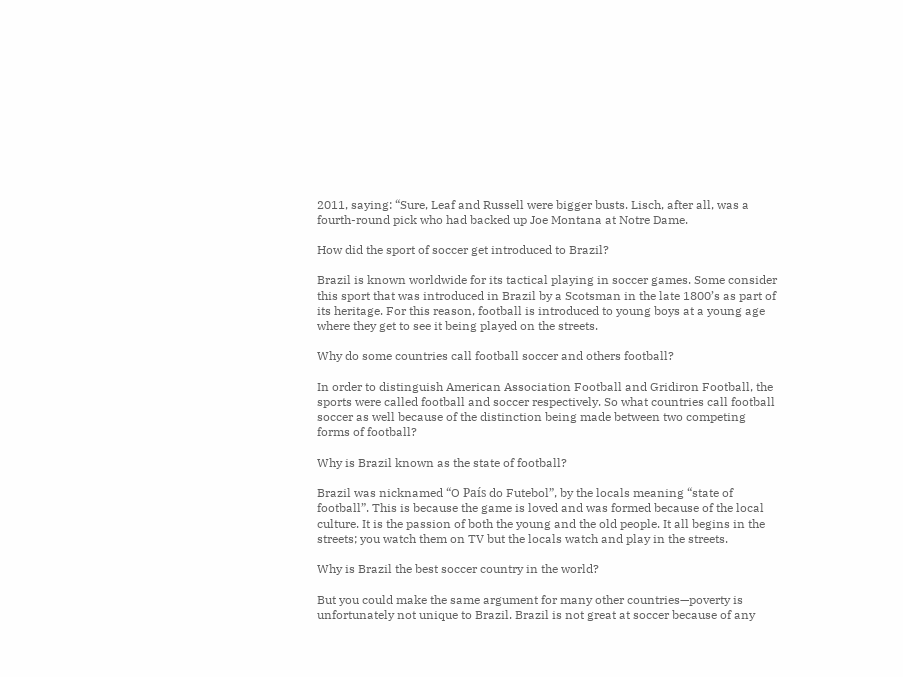2011, saying: “Sure, Leaf and Russell were bigger busts. Lisch, after all, was a fourth-round pick who had backed up Joe Montana at Notre Dame.

How did the sport of soccer get introduced to Brazil?

Brazil is known worldwide for its tactical playing in soccer games. Some consider this sport that was introduced in Brazil by a Scotsman in the late 1800’s as part of its heritage. For this reason, football is introduced to young boys at a young age where they get to see it being played on the streets.

Why do some countries call football soccer and others football?

In order to distinguish American Association Football and Gridiron Football, the sports were called football and soccer respectively. So what countries call football soccer as well because of the distinction being made between two competing forms of football?

Why is Brazil known as the state of football?

Brazil was nicknamed “O País do Futebol”, by the locals meaning “state of football”. This is because the game is loved and was formed because of the local culture. It is the passion of both the young and the old people. It all begins in the streets; you watch them on TV but the locals watch and play in the streets.

Why is Brazil the best soccer country in the world?

But you could make the same argument for many other countries—poverty is unfortunately not unique to Brazil. Brazil is not great at soccer because of any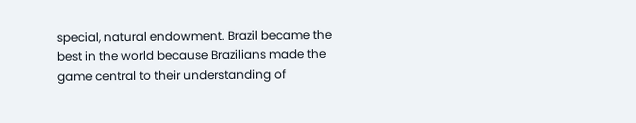special, natural endowment. Brazil became the best in the world because Brazilians made the game central to their understanding of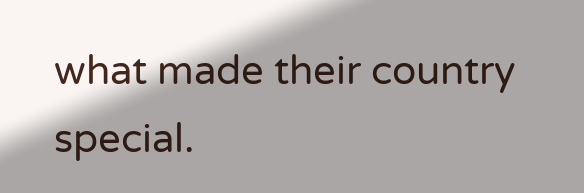what made their country special.